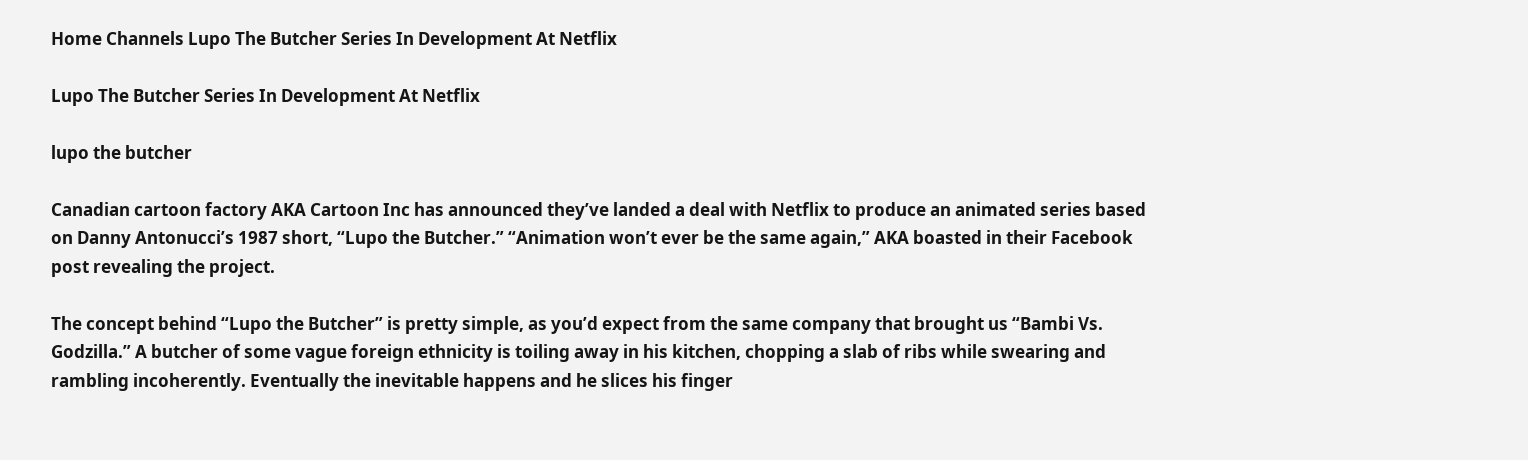Home Channels Lupo The Butcher Series In Development At Netflix

Lupo The Butcher Series In Development At Netflix

lupo the butcher

Canadian cartoon factory AKA Cartoon Inc has announced they’ve landed a deal with Netflix to produce an animated series based on Danny Antonucci’s 1987 short, “Lupo the Butcher.” “Animation won’t ever be the same again,” AKA boasted in their Facebook post revealing the project.

The concept behind “Lupo the Butcher” is pretty simple, as you’d expect from the same company that brought us “Bambi Vs. Godzilla.” A butcher of some vague foreign ethnicity is toiling away in his kitchen, chopping a slab of ribs while swearing and rambling incoherently. Eventually the inevitable happens and he slices his finger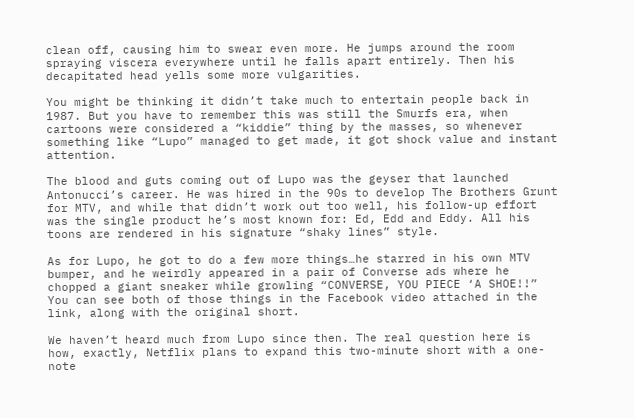clean off, causing him to swear even more. He jumps around the room spraying viscera everywhere until he falls apart entirely. Then his decapitated head yells some more vulgarities.

You might be thinking it didn’t take much to entertain people back in 1987. But you have to remember this was still the Smurfs era, when cartoons were considered a “kiddie” thing by the masses, so whenever something like “Lupo” managed to get made, it got shock value and instant attention.

The blood and guts coming out of Lupo was the geyser that launched Antonucci’s career. He was hired in the 90s to develop The Brothers Grunt for MTV, and while that didn’t work out too well, his follow-up effort was the single product he’s most known for: Ed, Edd and Eddy. All his toons are rendered in his signature “shaky lines” style.

As for Lupo, he got to do a few more things…he starred in his own MTV bumper, and he weirdly appeared in a pair of Converse ads where he chopped a giant sneaker while growling “CONVERSE, YOU PIECE ‘A SHOE!!” You can see both of those things in the Facebook video attached in the link, along with the original short.

We haven’t heard much from Lupo since then. The real question here is how, exactly, Netflix plans to expand this two-minute short with a one-note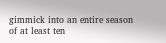gimmick into an entire season of at least ten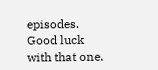episodes. Good luck with that one.